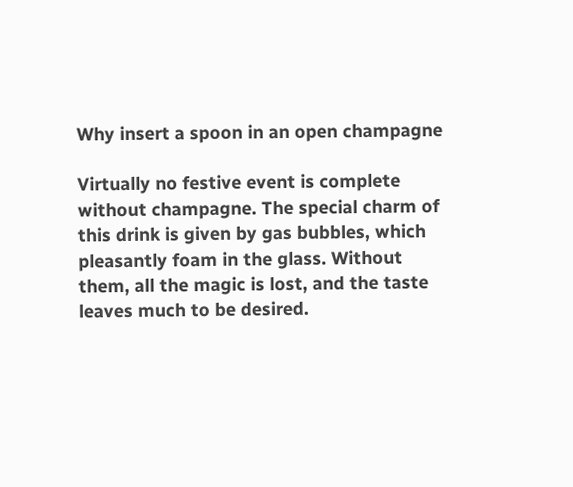Why insert a spoon in an open champagne

Virtually no festive event is complete without champagne. The special charm of this drink is given by gas bubbles, which pleasantly foam in the glass. Without them, all the magic is lost, and the taste leaves much to be desired.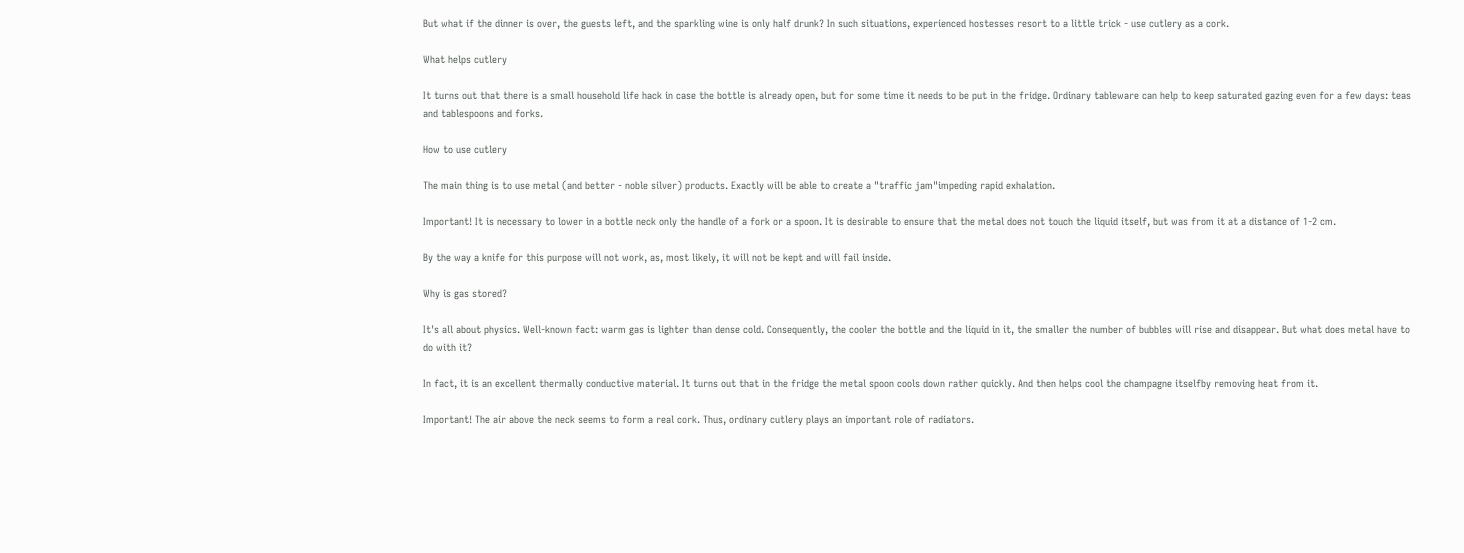But what if the dinner is over, the guests left, and the sparkling wine is only half drunk? In such situations, experienced hostesses resort to a little trick - use cutlery as a cork.

What helps cutlery

It turns out that there is a small household life hack in case the bottle is already open, but for some time it needs to be put in the fridge. Ordinary tableware can help to keep saturated gazing even for a few days: teas and tablespoons and forks.

How to use cutlery

The main thing is to use metal (and better - noble silver) products. Exactly will be able to create a "traffic jam"impeding rapid exhalation.

Important! It is necessary to lower in a bottle neck only the handle of a fork or a spoon. It is desirable to ensure that the metal does not touch the liquid itself, but was from it at a distance of 1-2 cm.

By the way a knife for this purpose will not work, as, most likely, it will not be kept and will fail inside.

Why is gas stored?

It's all about physics. Well-known fact: warm gas is lighter than dense cold. Consequently, the cooler the bottle and the liquid in it, the smaller the number of bubbles will rise and disappear. But what does metal have to do with it?

In fact, it is an excellent thermally conductive material. It turns out that in the fridge the metal spoon cools down rather quickly. And then helps cool the champagne itselfby removing heat from it.

Important! The air above the neck seems to form a real cork. Thus, ordinary cutlery plays an important role of radiators.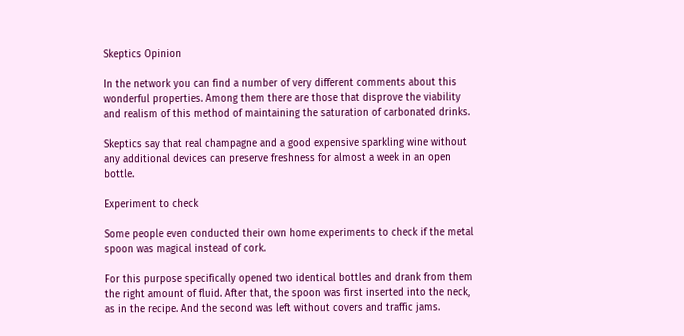Skeptics Opinion

In the network you can find a number of very different comments about this wonderful properties. Among them there are those that disprove the viability and realism of this method of maintaining the saturation of carbonated drinks.

Skeptics say that real champagne and a good expensive sparkling wine without any additional devices can preserve freshness for almost a week in an open bottle.

Experiment to check

Some people even conducted their own home experiments to check if the metal spoon was magical instead of cork.

For this purpose specifically opened two identical bottles and drank from them the right amount of fluid. After that, the spoon was first inserted into the neck, as in the recipe. And the second was left without covers and traffic jams.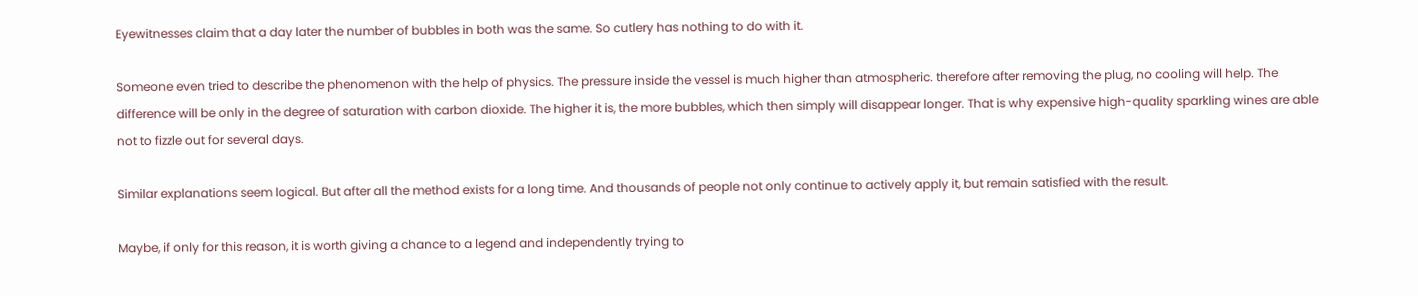Eyewitnesses claim that a day later the number of bubbles in both was the same. So cutlery has nothing to do with it.

Someone even tried to describe the phenomenon with the help of physics. The pressure inside the vessel is much higher than atmospheric. therefore after removing the plug, no cooling will help. The difference will be only in the degree of saturation with carbon dioxide. The higher it is, the more bubbles, which then simply will disappear longer. That is why expensive high-quality sparkling wines are able not to fizzle out for several days.

Similar explanations seem logical. But after all the method exists for a long time. And thousands of people not only continue to actively apply it, but remain satisfied with the result.

Maybe, if only for this reason, it is worth giving a chance to a legend and independently trying to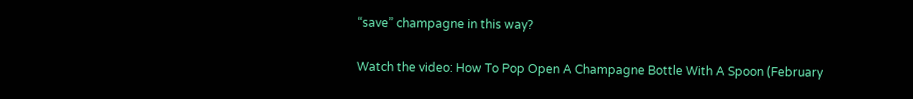“save” champagne in this way?

Watch the video: How To Pop Open A Champagne Bottle With A Spoon (February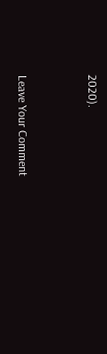2020).


Leave Your Comment